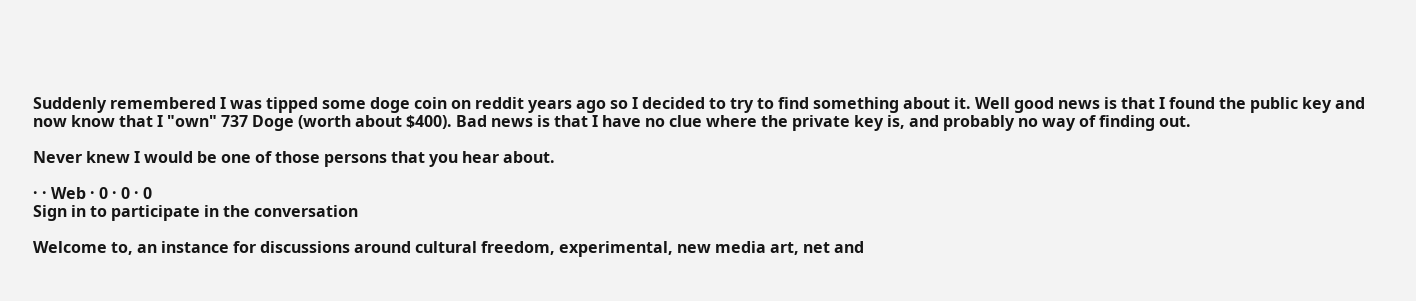Suddenly remembered I was tipped some doge coin on reddit years ago so I decided to try to find something about it. Well good news is that I found the public key and now know that I "own" 737 Doge (worth about $400). Bad news is that I have no clue where the private key is, and probably no way of finding out.

Never knew I would be one of those persons that you hear about.

· · Web · 0 · 0 · 0
Sign in to participate in the conversation

Welcome to, an instance for discussions around cultural freedom, experimental, new media art, net and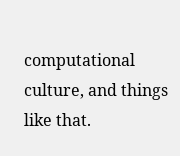computational culture, and things like that.